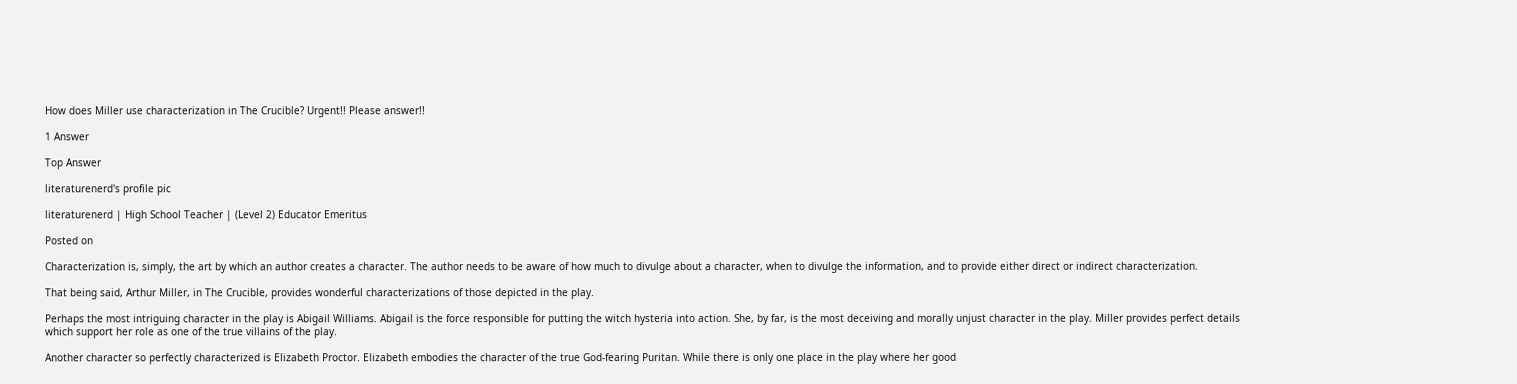How does Miller use characterization in The Crucible? Urgent!! Please answer!!

1 Answer

Top Answer

literaturenerd's profile pic

literaturenerd | High School Teacher | (Level 2) Educator Emeritus

Posted on

Characterization is, simply, the art by which an author creates a character. The author needs to be aware of how much to divulge about a character, when to divulge the information, and to provide either direct or indirect characterization.

That being said, Arthur Miller, in The Crucible, provides wonderful characterizations of those depicted in the play.

Perhaps the most intriguing character in the play is Abigail Williams. Abigail is the force responsible for putting the witch hysteria into action. She, by far, is the most deceiving and morally unjust character in the play. Miller provides perfect details which support her role as one of the true villains of the play.

Another character so perfectly characterized is Elizabeth Proctor. Elizabeth embodies the character of the true God-fearing Puritan. While there is only one place in the play where her good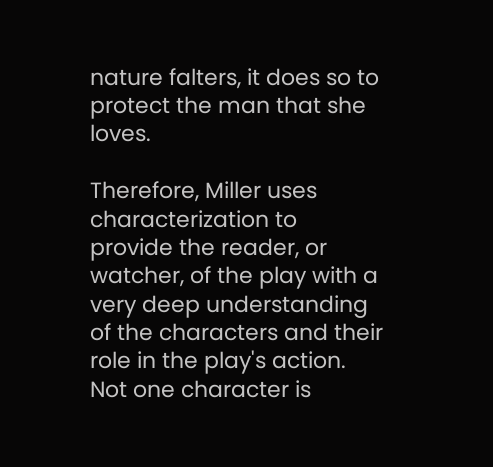nature falters, it does so to protect the man that she loves.

Therefore, Miller uses characterization to provide the reader, or watcher, of the play with a very deep understanding of the characters and their role in the play's action. Not one character is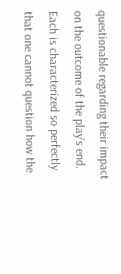questionable regarding their impact on the outcome of the play's end. Each is characterized so perfectly that one cannot question how the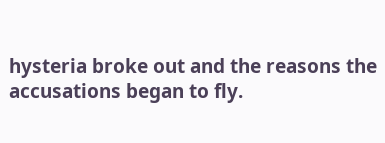hysteria broke out and the reasons the accusations began to fly.